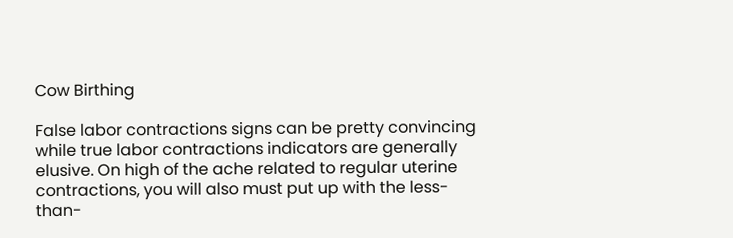Cow Birthing

False labor contractions signs can be pretty convincing while true labor contractions indicators are generally elusive. On high of the ache related to regular uterine contractions, you will also must put up with the less-than-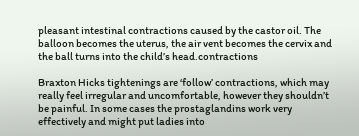pleasant intestinal contractions caused by the castor oil. The balloon becomes the uterus, the air vent becomes the cervix and the ball turns into the child’s head.contractions

Braxton Hicks tightenings are ‘follow’ contractions, which may really feel irregular and uncomfortable, however they shouldn’t be painful. In some cases the prostaglandins work very effectively and might put ladies into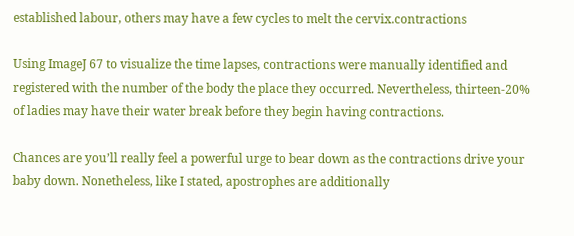established labour, others may have a few cycles to melt the cervix.contractions

Using ImageJ 67 to visualize the time lapses, contractions were manually identified and registered with the number of the body the place they occurred. Nevertheless, thirteen-20% of ladies may have their water break before they begin having contractions.

Chances are you’ll really feel a powerful urge to bear down as the contractions drive your baby down. Nonetheless, like I stated, apostrophes are additionally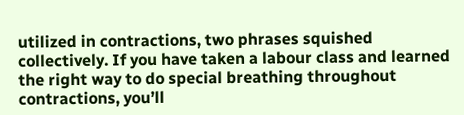utilized in contractions, two phrases squished collectively. If you have taken a labour class and learned the right way to do special breathing throughout contractions, you’ll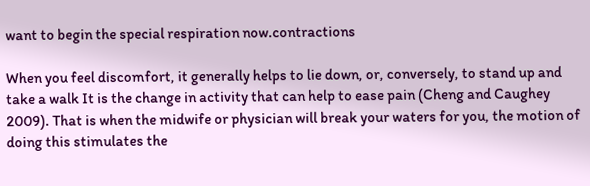want to begin the special respiration now.contractions

When you feel discomfort, it generally helps to lie down, or, conversely, to stand up and take a walk It is the change in activity that can help to ease pain (Cheng and Caughey 2009). That is when the midwife or physician will break your waters for you, the motion of doing this stimulates the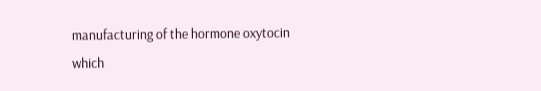manufacturing of the hormone oxytocin which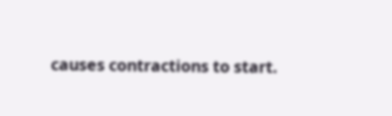causes contractions to start.